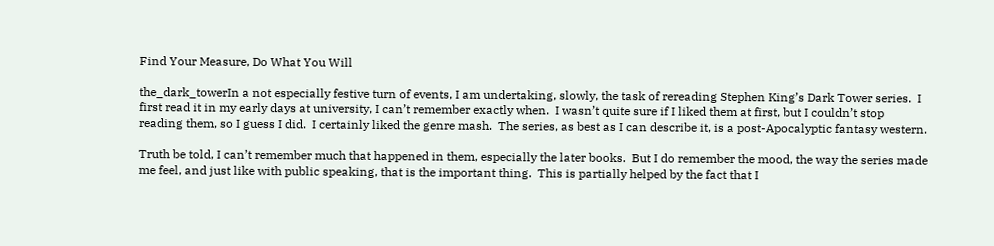Find Your Measure, Do What You Will

the_dark_towerIn a not especially festive turn of events, I am undertaking, slowly, the task of rereading Stephen King’s Dark Tower series.  I first read it in my early days at university, I can’t remember exactly when.  I wasn’t quite sure if I liked them at first, but I couldn’t stop reading them, so I guess I did.  I certainly liked the genre mash.  The series, as best as I can describe it, is a post-Apocalyptic fantasy western.

Truth be told, I can’t remember much that happened in them, especially the later books.  But I do remember the mood, the way the series made me feel, and just like with public speaking, that is the important thing.  This is partially helped by the fact that I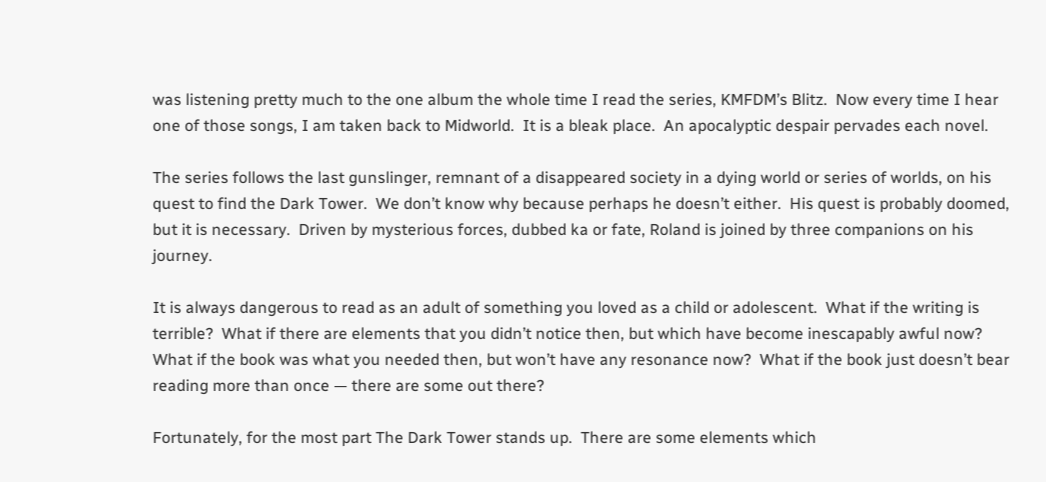was listening pretty much to the one album the whole time I read the series, KMFDM’s Blitz.  Now every time I hear one of those songs, I am taken back to Midworld.  It is a bleak place.  An apocalyptic despair pervades each novel.

The series follows the last gunslinger, remnant of a disappeared society in a dying world or series of worlds, on his quest to find the Dark Tower.  We don’t know why because perhaps he doesn’t either.  His quest is probably doomed, but it is necessary.  Driven by mysterious forces, dubbed ka or fate, Roland is joined by three companions on his journey.

It is always dangerous to read as an adult of something you loved as a child or adolescent.  What if the writing is terrible?  What if there are elements that you didn’t notice then, but which have become inescapably awful now?  What if the book was what you needed then, but won’t have any resonance now?  What if the book just doesn’t bear reading more than once — there are some out there?

Fortunately, for the most part The Dark Tower stands up.  There are some elements which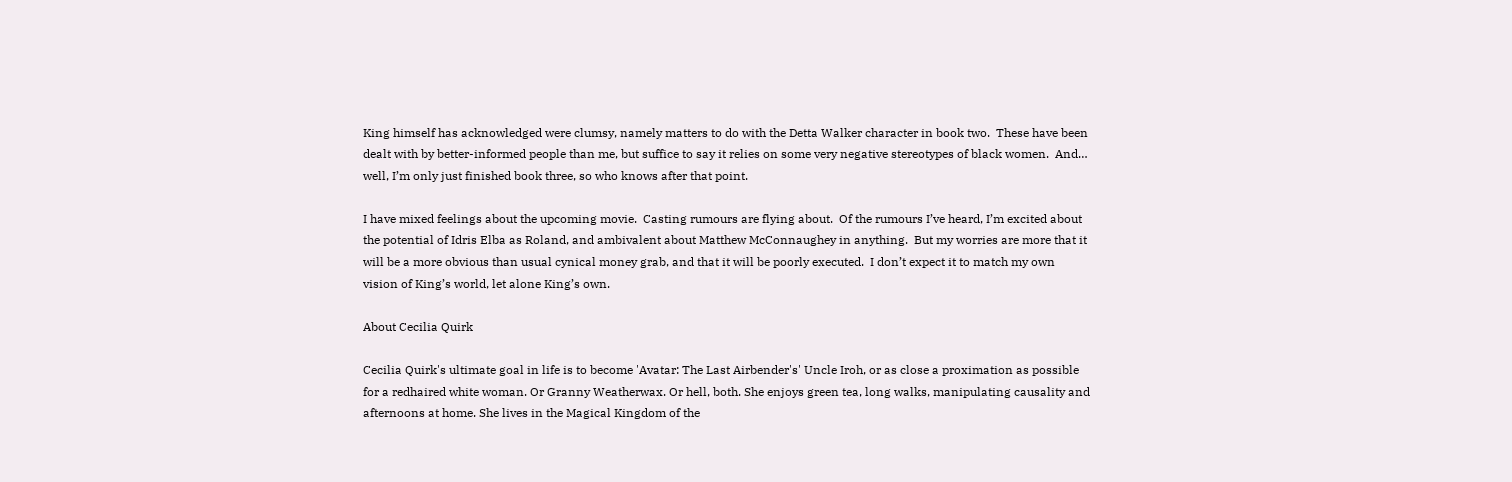King himself has acknowledged were clumsy, namely matters to do with the Detta Walker character in book two.  These have been dealt with by better-informed people than me, but suffice to say it relies on some very negative stereotypes of black women.  And… well, I’m only just finished book three, so who knows after that point.

I have mixed feelings about the upcoming movie.  Casting rumours are flying about.  Of the rumours I’ve heard, I’m excited about the potential of Idris Elba as Roland, and ambivalent about Matthew McConnaughey in anything.  But my worries are more that it will be a more obvious than usual cynical money grab, and that it will be poorly executed.  I don’t expect it to match my own vision of King’s world, let alone King’s own.

About Cecilia Quirk

Cecilia Quirk's ultimate goal in life is to become 'Avatar: The Last Airbender's' Uncle Iroh, or as close a proximation as possible for a redhaired white woman. Or Granny Weatherwax. Or hell, both. She enjoys green tea, long walks, manipulating causality and afternoons at home. She lives in the Magical Kingdom of the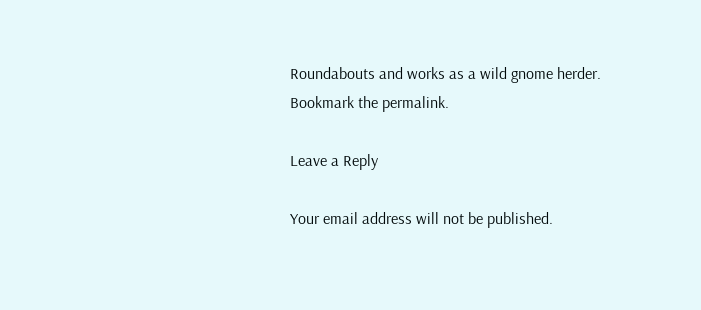Roundabouts and works as a wild gnome herder.
Bookmark the permalink.

Leave a Reply

Your email address will not be published.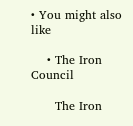• You might also like

    • The Iron Council

      The Iron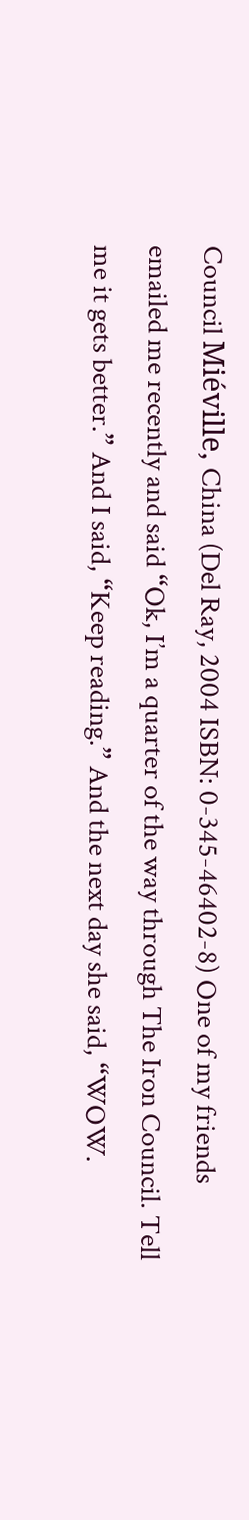Council Miéville, China (Del Ray, 2004 ISBN: 0-345-46402-8) One of my friends emailed me recently and said “Ok, I’m a quarter of the way through The Iron Council. Tell me it gets better.” And I said, “Keep reading.” And the next day she said, “WOW.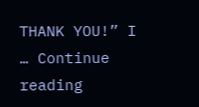THANK YOU!” I … Continue reading